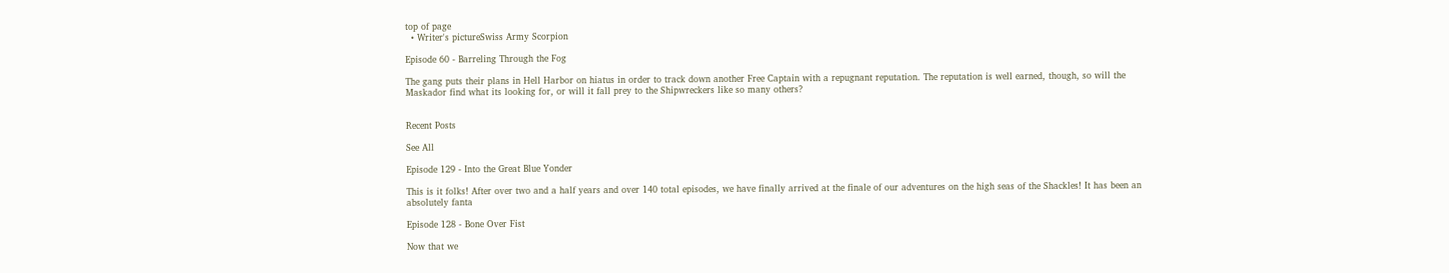top of page
  • Writer's pictureSwiss Army Scorpion

Episode 60 - Barreling Through the Fog

The gang puts their plans in Hell Harbor on hiatus in order to track down another Free Captain with a repugnant reputation. The reputation is well earned, though, so will the Maskador find what its looking for, or will it fall prey to the Shipwreckers like so many others?


Recent Posts

See All

Episode 129 - Into the Great Blue Yonder

This is it folks! After over two and a half years and over 140 total episodes, we have finally arrived at the finale of our adventures on the high seas of the Shackles! It has been an absolutely fanta

Episode 128 - Bone Over Fist

Now that we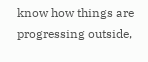know how things are progressing outside,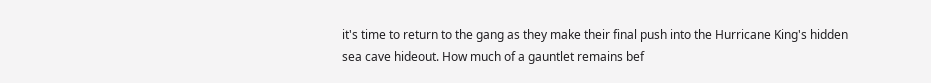it's time to return to the gang as they make their final push into the Hurricane King's hidden sea cave hideout. How much of a gauntlet remains bef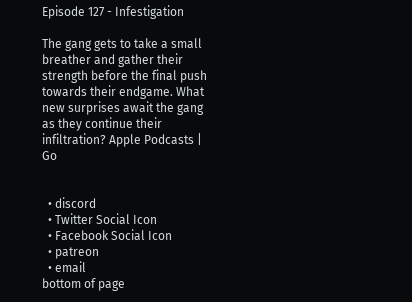Episode 127 - Infestigation

The gang gets to take a small breather and gather their strength before the final push towards their endgame. What new surprises await the gang as they continue their infiltration? Apple Podcasts | Go


  • discord
  • Twitter Social Icon
  • Facebook Social Icon
  • patreon
  • email
bottom of page